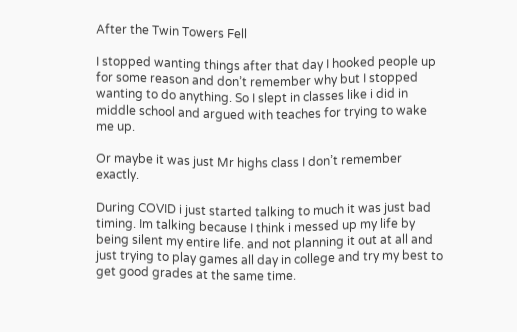After the Twin Towers Fell

I stopped wanting things after that day I hooked people up for some reason and don’t remember why but I stopped wanting to do anything. So I slept in classes like i did in middle school and argued with teaches for trying to wake me up.

Or maybe it was just Mr highs class I don’t remember exactly.

During COVID i just started talking to much it was just bad timing. Im talking because I think i messed up my life by being silent my entire life. and not planning it out at all and just trying to play games all day in college and try my best to get good grades at the same time.